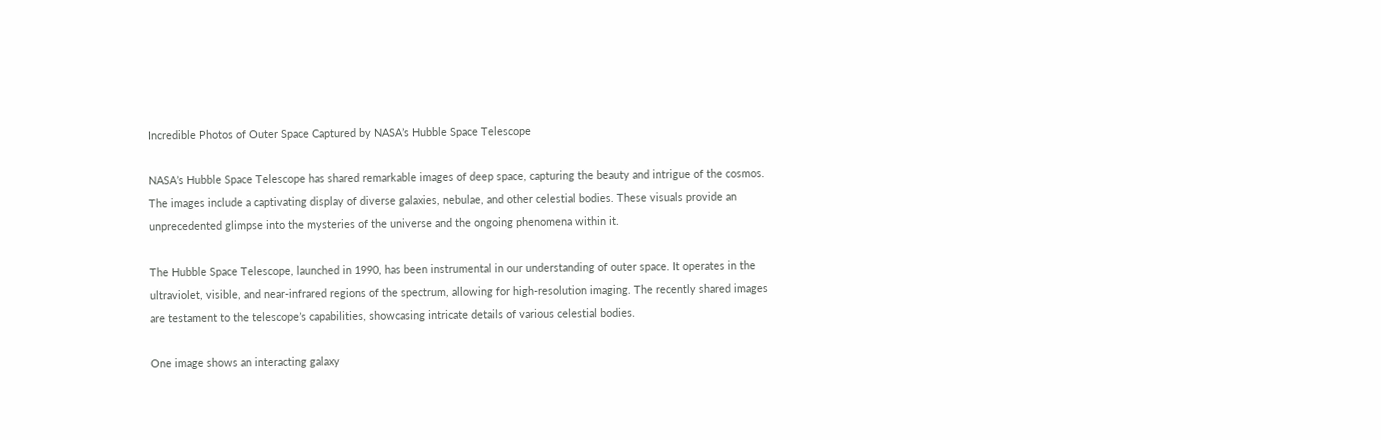Incredible Photos of Outer Space Captured by NASA’s Hubble Space Telescope

NASA’s Hubble Space Telescope has shared remarkable images of deep space, capturing the beauty and intrigue of the cosmos. The images include a captivating display of diverse galaxies, nebulae, and other celestial bodies. These visuals provide an unprecedented glimpse into the mysteries of the universe and the ongoing phenomena within it.

The Hubble Space Telescope, launched in 1990, has been instrumental in our understanding of outer space. It operates in the ultraviolet, visible, and near-infrared regions of the spectrum, allowing for high-resolution imaging. The recently shared images are testament to the telescope’s capabilities, showcasing intricate details of various celestial bodies.

One image shows an interacting galaxy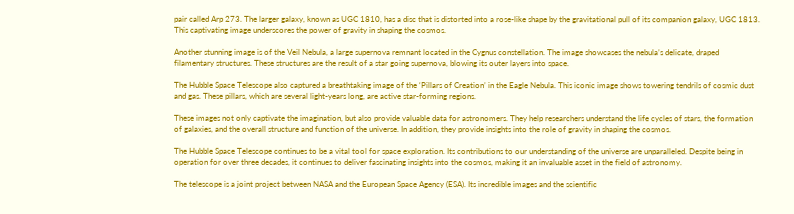pair called Arp 273. The larger galaxy, known as UGC 1810, has a disc that is distorted into a rose-like shape by the gravitational pull of its companion galaxy, UGC 1813. This captivating image underscores the power of gravity in shaping the cosmos.

Another stunning image is of the Veil Nebula, a large supernova remnant located in the Cygnus constellation. The image showcases the nebula’s delicate, draped filamentary structures. These structures are the result of a star going supernova, blowing its outer layers into space.

The Hubble Space Telescope also captured a breathtaking image of the ‘Pillars of Creation’ in the Eagle Nebula. This iconic image shows towering tendrils of cosmic dust and gas. These pillars, which are several light-years long, are active star-forming regions.

These images not only captivate the imagination, but also provide valuable data for astronomers. They help researchers understand the life cycles of stars, the formation of galaxies, and the overall structure and function of the universe. In addition, they provide insights into the role of gravity in shaping the cosmos.

The Hubble Space Telescope continues to be a vital tool for space exploration. Its contributions to our understanding of the universe are unparalleled. Despite being in operation for over three decades, it continues to deliver fascinating insights into the cosmos, making it an invaluable asset in the field of astronomy.

The telescope is a joint project between NASA and the European Space Agency (ESA). Its incredible images and the scientific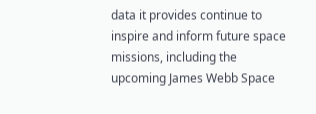data it provides continue to inspire and inform future space missions, including the upcoming James Webb Space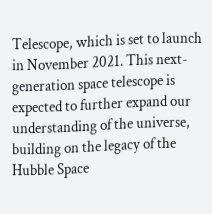Telescope, which is set to launch in November 2021. This next-generation space telescope is expected to further expand our understanding of the universe, building on the legacy of the Hubble Space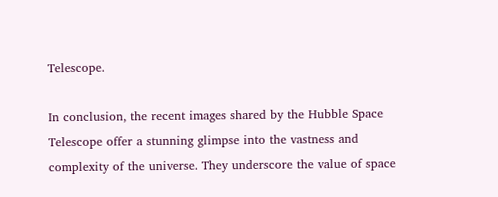Telescope.

In conclusion, the recent images shared by the Hubble Space Telescope offer a stunning glimpse into the vastness and complexity of the universe. They underscore the value of space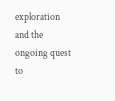exploration and the ongoing quest to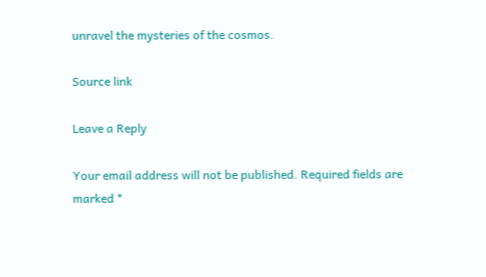unravel the mysteries of the cosmos.

Source link

Leave a Reply

Your email address will not be published. Required fields are marked *